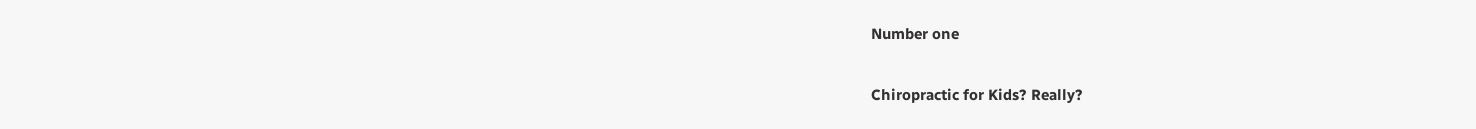Number one

Chiropractic for Kids? Really?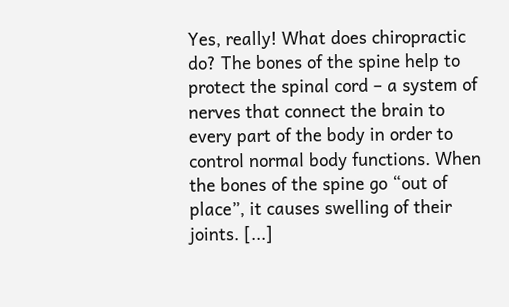Yes, really! What does chiropractic do? The bones of the spine help to protect the spinal cord – a system of nerves that connect the brain to every part of the body in order to control normal body functions. When the bones of the spine go “out of place”, it causes swelling of their joints. [...]